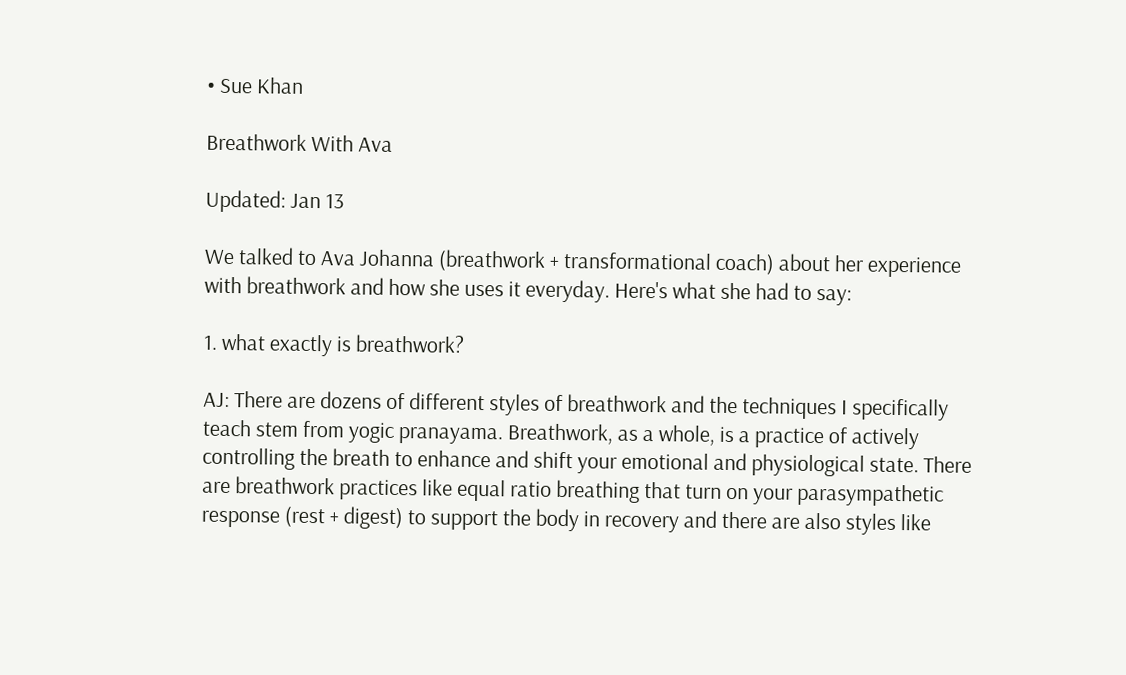• Sue Khan

Breathwork With Ava

Updated: Jan 13

We talked to Ava Johanna (breathwork + transformational coach) about her experience with breathwork and how she uses it everyday. Here's what she had to say:

1. what exactly is breathwork?

AJ: There are dozens of different styles of breathwork and the techniques I specifically teach stem from yogic pranayama. Breathwork, as a whole, is a practice of actively controlling the breath to enhance and shift your emotional and physiological state. There are breathwork practices like equal ratio breathing that turn on your parasympathetic response (rest + digest) to support the body in recovery and there are also styles like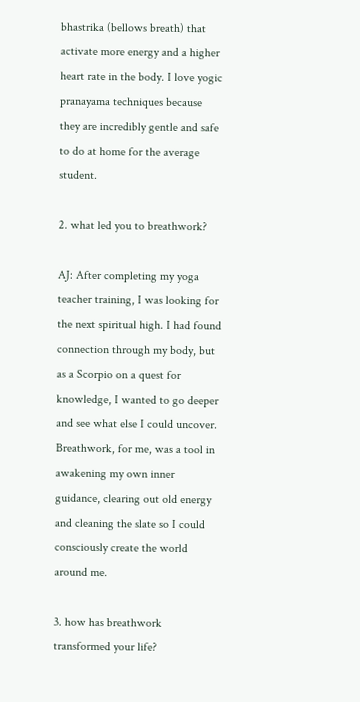bhastrika (bellows breath) that activate more energy and a higher heart rate in the body. I love yogic pranayama techniques because they are incredibly gentle and safe to do at home for the average student.

2. what led you to breathwork?

AJ: After completing my yoga teacher training, I was looking for the next spiritual high. I had found connection through my body, but as a Scorpio on a quest for knowledge, I wanted to go deeper and see what else I could uncover. Breathwork, for me, was a tool in awakening my own inner guidance, clearing out old energy and cleaning the slate so I could consciously create the world around me.

3. how has breathwork transformed your life?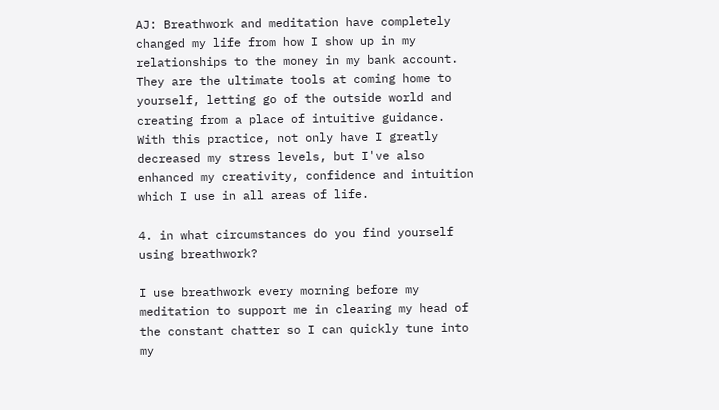AJ: Breathwork and meditation have completely changed my life from how I show up in my relationships to the money in my bank account. They are the ultimate tools at coming home to yourself, letting go of the outside world and creating from a place of intuitive guidance. With this practice, not only have I greatly decreased my stress levels, but I've also enhanced my creativity, confidence and intuition which I use in all areas of life.

4. in what circumstances do you find yourself using breathwork?

I use breathwork every morning before my meditation to support me in clearing my head of the constant chatter so I can quickly tune into my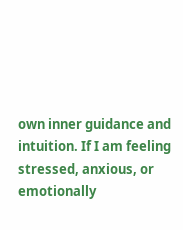own inner guidance and intuition. If I am feeling stressed, anxious, or emotionally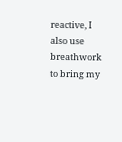reactive, I also use breathwork to bring my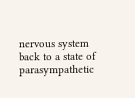nervous system back to a state of parasympathetic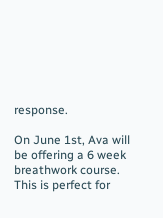response.

On June 1st, Ava will be offering a 6 week breathwork course. This is perfect for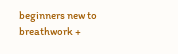beginners new to breathwork +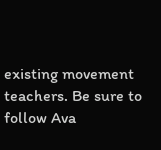existing movement teachers. Be sure to follow Ava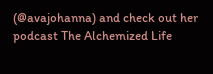(@avajohanna) and check out her podcast The Alchemized Life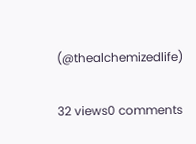(@thealchemizedlife)

32 views0 comments